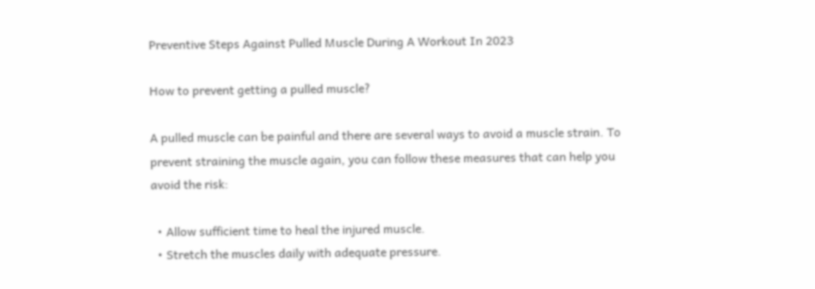Preventive Steps Against Pulled Muscle During A Workout In 2023

How to prevent getting a pulled muscle?

A pulled muscle can be painful and there are several ways to avoid a muscle strain. To prevent straining the muscle again, you can follow these measures that can help you avoid the risk:

  • Allow sufficient time to heal the injured muscle.
  • Stretch the muscles daily with adequate pressure.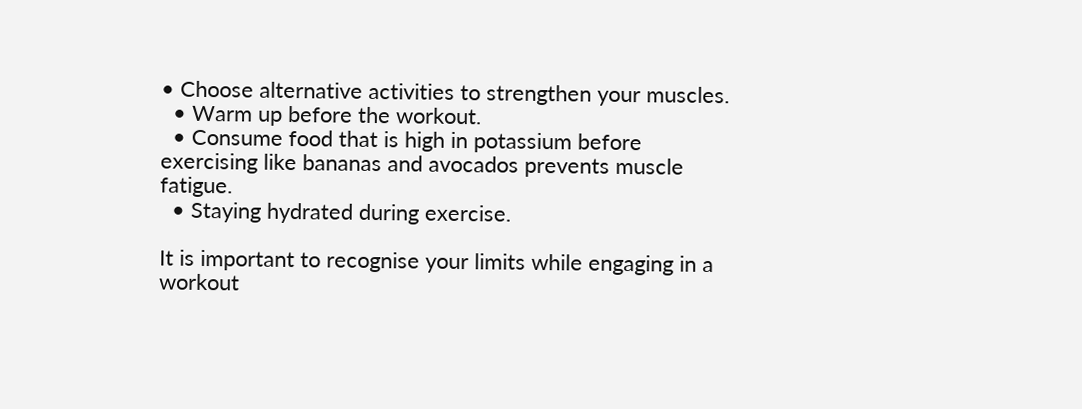• Choose alternative activities to strengthen your muscles.
  • Warm up before the workout.
  • Consume food that is high in potassium before exercising like bananas and avocados prevents muscle fatigue.
  • Staying hydrated during exercise.

It is important to recognise your limits while engaging in a workout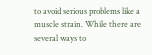to avoid serious problems like a muscle strain. While there are several ways to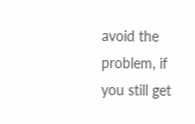avoid the problem, if you still get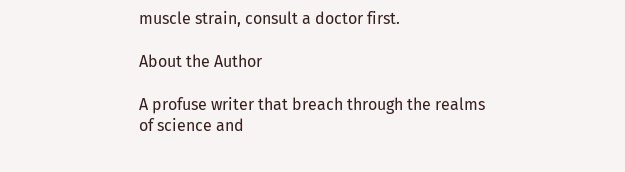muscle strain, consult a doctor first.

About the Author

A profuse writer that breach through the realms of science and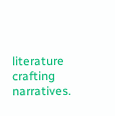literature crafting narratives.